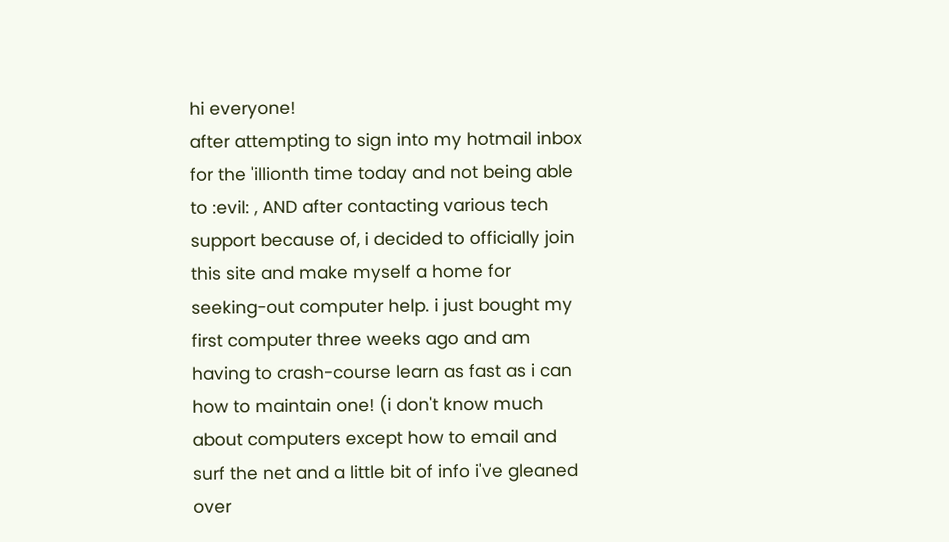hi everyone!
after attempting to sign into my hotmail inbox for the 'illionth time today and not being able to :evil: , AND after contacting various tech support because of, i decided to officially join this site and make myself a home for seeking-out computer help. i just bought my first computer three weeks ago and am having to crash-course learn as fast as i can how to maintain one! (i don't know much about computers except how to email and surf the net and a little bit of info i've gleaned over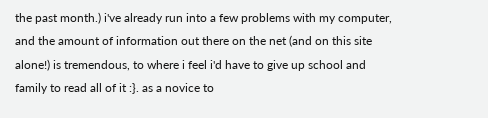the past month.) i've already run into a few problems with my computer, and the amount of information out there on the net (and on this site alone!) is tremendous, to where i feel i'd have to give up school and family to read all of it :}. as a novice to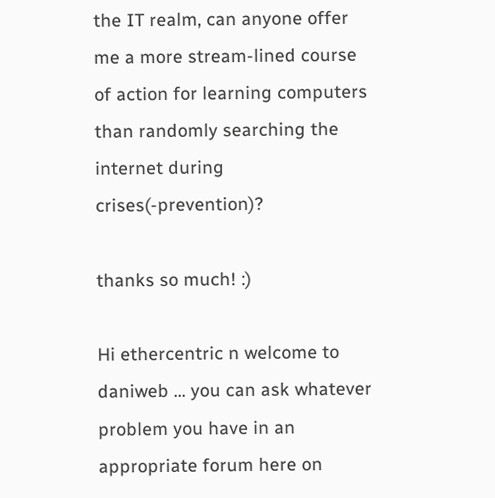the IT realm, can anyone offer me a more stream-lined course of action for learning computers than randomly searching the internet during crises(-prevention)?

thanks so much! :)

Hi ethercentric n welcome to daniweb ... you can ask whatever problem you have in an appropriate forum here on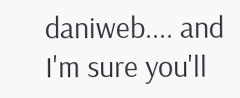daniweb.... and I'm sure you'll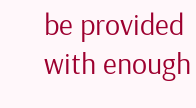be provided with enough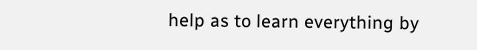help as to learn everything by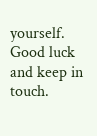yourself. Good luck and keep in touch.